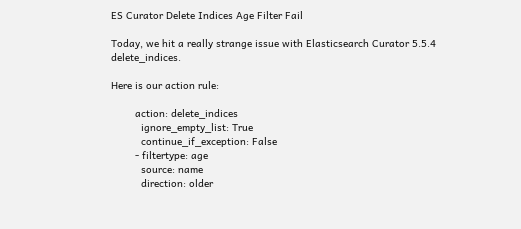ES Curator Delete Indices Age Filter Fail

Today, we hit a really strange issue with Elasticsearch Curator 5.5.4 delete_indices.

Here is our action rule:

        action: delete_indices
          ignore_empty_list: True
          continue_if_exception: False
        - filtertype: age
          source: name
          direction: older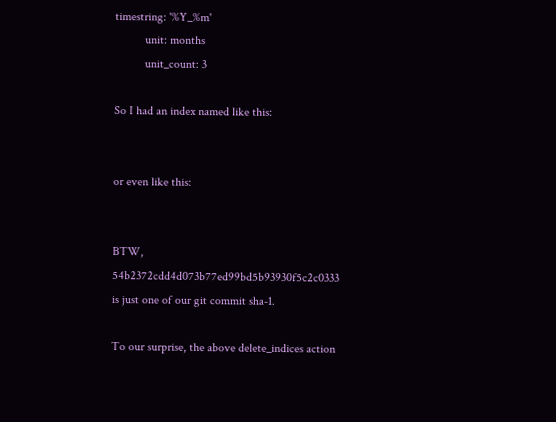timestring: '%Y_%m'
          unit: months
          unit_count: 3

So I had an index named like this:


or even like this:


BTW, 54b2372cdd4d073b77ed99bd5b93930f5c2c0333 is just one of our git commit sha-1.

To our surprise, the above delete_indices action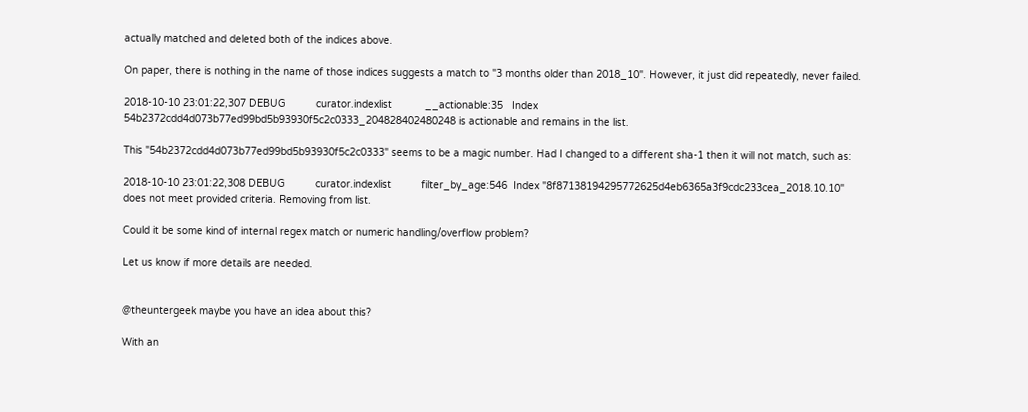actually matched and deleted both of the indices above.

On paper, there is nothing in the name of those indices suggests a match to "3 months older than 2018_10". However, it just did repeatedly, never failed.

2018-10-10 23:01:22,307 DEBUG          curator.indexlist           __actionable:35   Index 54b2372cdd4d073b77ed99bd5b93930f5c2c0333_204828402480248 is actionable and remains in the list.

This "54b2372cdd4d073b77ed99bd5b93930f5c2c0333" seems to be a magic number. Had I changed to a different sha-1 then it will not match, such as:

2018-10-10 23:01:22,308 DEBUG          curator.indexlist          filter_by_age:546  Index "8f87138194295772625d4eb6365a3f9cdc233cea_2018.10.10" does not meet provided criteria. Removing from list.

Could it be some kind of internal regex match or numeric handling/overflow problem?

Let us know if more details are needed.


@theuntergeek maybe you have an idea about this?

With an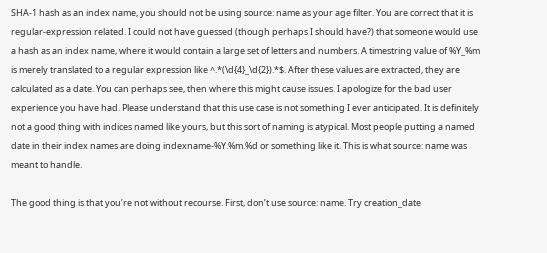SHA-1 hash as an index name, you should not be using source: name as your age filter. You are correct that it is regular-expression related. I could not have guessed (though perhaps I should have?) that someone would use a hash as an index name, where it would contain a large set of letters and numbers. A timestring value of %Y_%m is merely translated to a regular expression like ^.*(\d{4}_\d{2}).*$. After these values are extracted, they are calculated as a date. You can perhaps see, then where this might cause issues. I apologize for the bad user experience you have had. Please understand that this use case is not something I ever anticipated. It is definitely not a good thing with indices named like yours, but this sort of naming is atypical. Most people putting a named date in their index names are doing indexname-%Y.%m.%d or something like it. This is what source: name was meant to handle.

The good thing is that you’re not without recourse. First, don’t use source: name. Try creation_date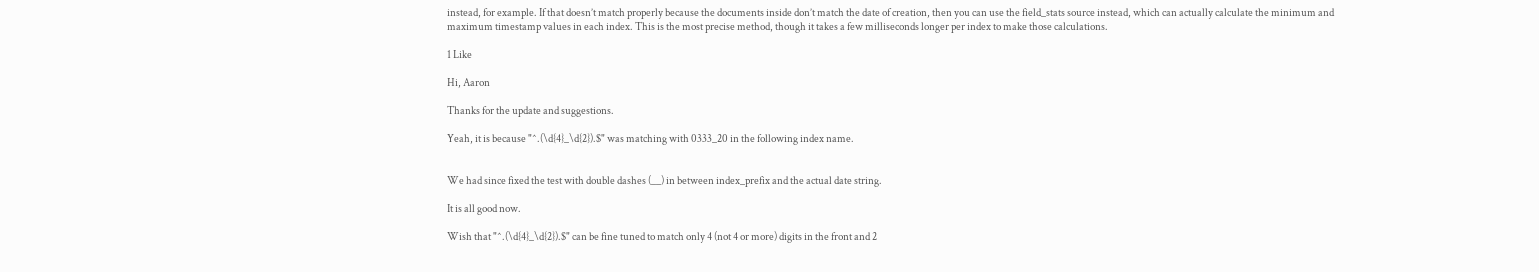instead, for example. If that doesn’t match properly because the documents inside don’t match the date of creation, then you can use the field_stats source instead, which can actually calculate the minimum and maximum timestamp values in each index. This is the most precise method, though it takes a few milliseconds longer per index to make those calculations.

1 Like

Hi, Aaron

Thanks for the update and suggestions.

Yeah, it is because "^.(\d{4}_\d{2}).$" was matching with 0333_20 in the following index name.


We had since fixed the test with double dashes (__) in between index_prefix and the actual date string.

It is all good now.

Wish that "^.(\d{4}_\d{2}).$" can be fine tuned to match only 4 (not 4 or more) digits in the front and 2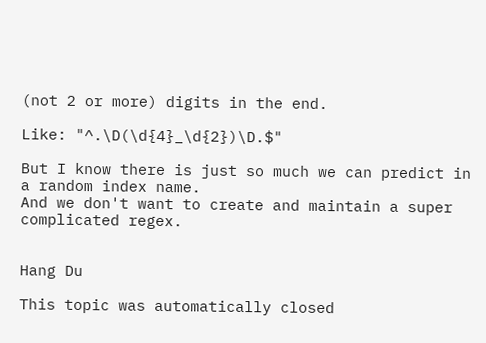(not 2 or more) digits in the end.

Like: "^.\D(\d{4}_\d{2})\D.$"

But I know there is just so much we can predict in a random index name.
And we don't want to create and maintain a super complicated regex.


Hang Du

This topic was automatically closed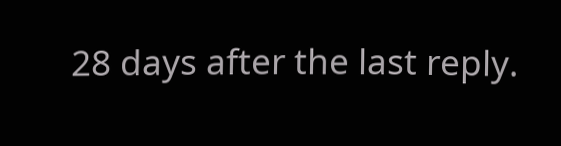28 days after the last reply.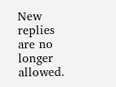New replies are no longer allowed.